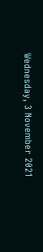Wednesday, 3 November 2021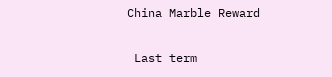China Marble Reward

 Last term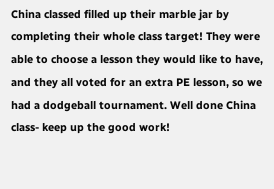China classed filled up their marble jar by  completing their whole class target! They were able to choose a lesson they would like to have, and they all voted for an extra PE lesson, so we had a dodgeball tournament. Well done China class- keep up the good work!